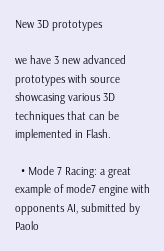New 3D prototypes

we have 3 new advanced prototypes with source showcasing various 3D techniques that can be implemented in Flash.

  • Mode 7 Racing: a great example of mode7 engine with opponents AI, submitted by Paolo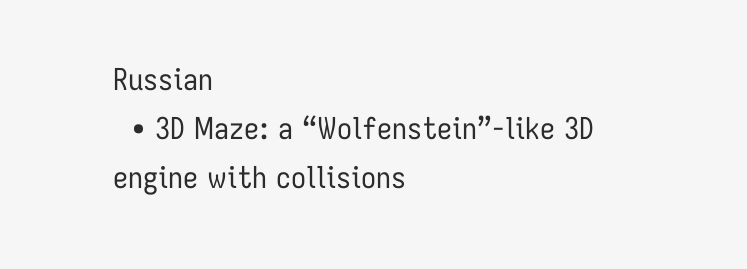Russian
  • 3D Maze: a “Wolfenstein”-like 3D engine with collisions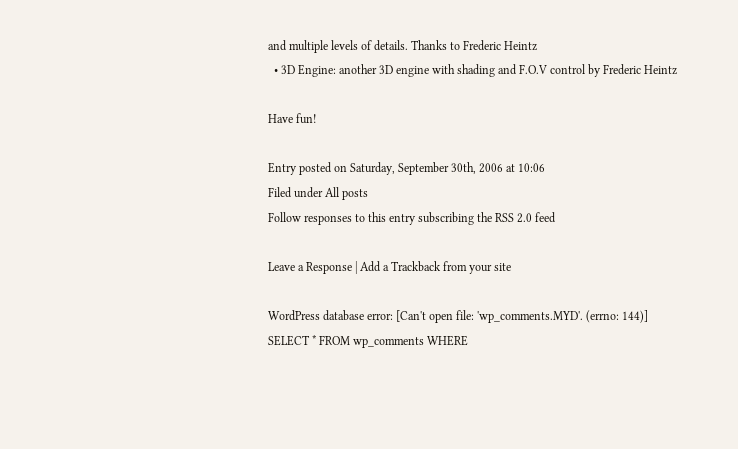and multiple levels of details. Thanks to Frederic Heintz
  • 3D Engine: another 3D engine with shading and F.O.V control by Frederic Heintz

Have fun!

Entry posted on Saturday, September 30th, 2006 at 10:06
Filed under All posts
Follow responses to this entry subscribing the RSS 2.0 feed

Leave a Response | Add a Trackback from your site

WordPress database error: [Can't open file: 'wp_comments.MYD'. (errno: 144)]
SELECT * FROM wp_comments WHERE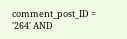comment_post_ID = '264' AND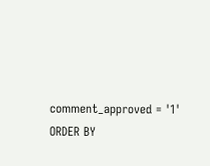comment_approved = '1' ORDER BY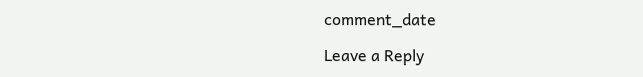comment_date

Leave a Reply